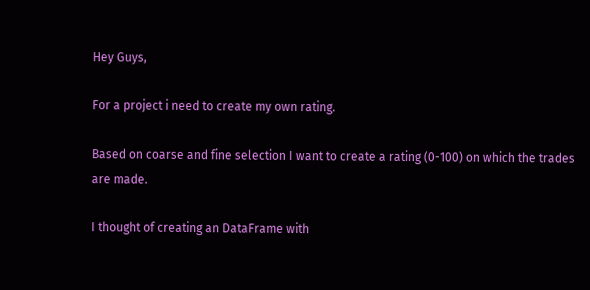Hey Guys,

For a project i need to create my own rating.

Based on coarse and fine selection I want to create a rating (0-100) on which the trades are made.

I thought of creating an DataFrame with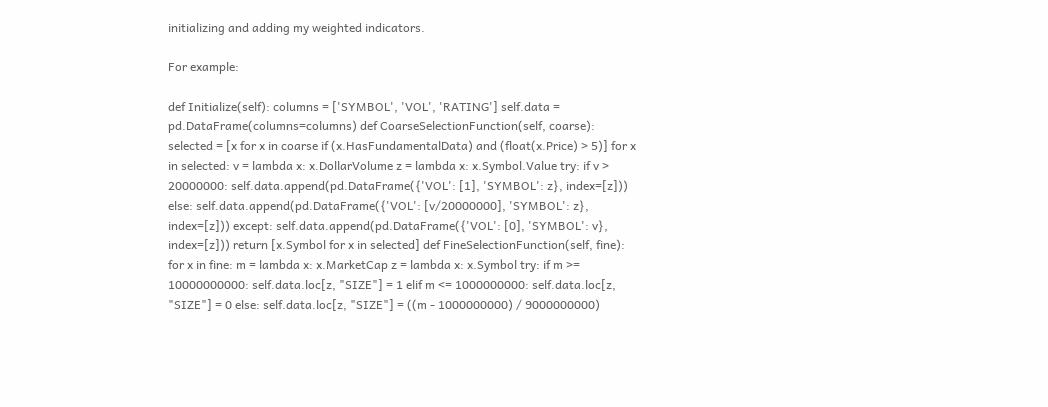initializing and adding my weighted indicators.

For example:

def Initialize(self): columns = ['SYMBOL', 'VOL', 'RATING'] self.data = pd.DataFrame(columns=columns) def CoarseSelectionFunction(self, coarse): selected = [x for x in coarse if (x.HasFundamentalData) and (float(x.Price) > 5)] for x in selected: v = lambda x: x.DollarVolume z = lambda x: x.Symbol.Value try: if v > 20000000: self.data.append(pd.DataFrame({'VOL': [1], 'SYMBOL': z}, index=[z])) else: self.data.append(pd.DataFrame({'VOL': [v/20000000], 'SYMBOL': z}, index=[z])) except: self.data.append(pd.DataFrame({'VOL': [0], 'SYMBOL': v}, index=[z])) return [x.Symbol for x in selected] def FineSelectionFunction(self, fine): for x in fine: m = lambda x: x.MarketCap z = lambda x: x.Symbol try: if m >= 10000000000: self.data.loc[z, "SIZE"] = 1 elif m <= 1000000000: self.data.loc[z, "SIZE"] = 0 else: self.data.loc[z, "SIZE"] = ((m - 1000000000) / 9000000000)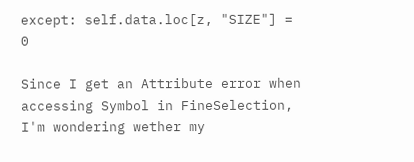except: self.data.loc[z, "SIZE"] = 0

Since I get an Attribute error when accessing Symbol in FineSelection, I'm wondering wether my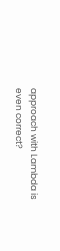approach with Lambda is even correct?